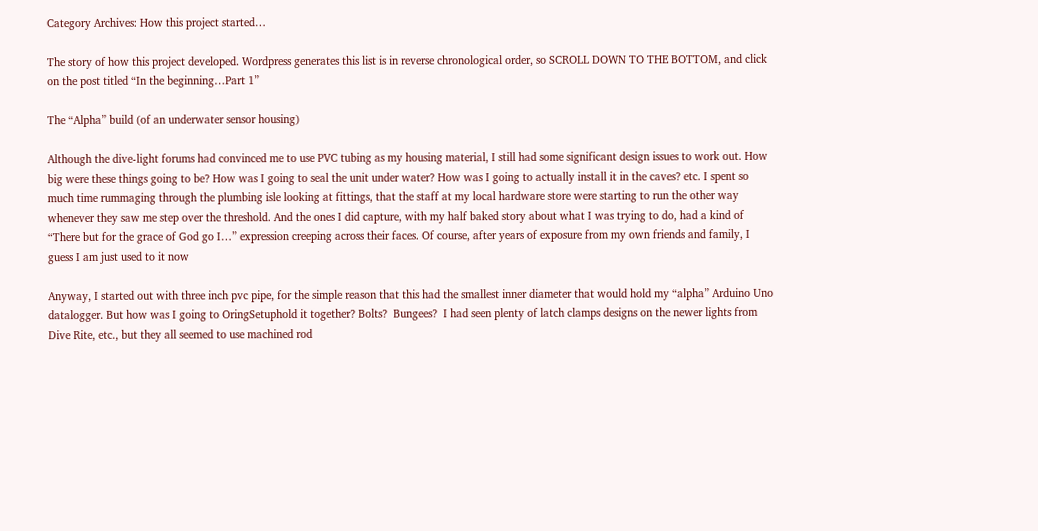Category Archives: How this project started…

The story of how this project developed. Wordpress generates this list is in reverse chronological order, so SCROLL DOWN TO THE BOTTOM, and click on the post titled “In the beginning…Part 1”

The “Alpha” build (of an underwater sensor housing)

Although the dive-light forums had convinced me to use PVC tubing as my housing material, I still had some significant design issues to work out. How big were these things going to be? How was I going to seal the unit under water? How was I going to actually install it in the caves? etc. I spent so much time rummaging through the plumbing isle looking at fittings, that the staff at my local hardware store were starting to run the other way whenever they saw me step over the threshold. And the ones I did capture, with my half baked story about what I was trying to do, had a kind of “There but for the grace of God go I…” expression creeping across their faces. Of course, after years of exposure from my own friends and family, I guess I am just used to it now

Anyway, I started out with three inch pvc pipe, for the simple reason that this had the smallest inner diameter that would hold my “alpha” Arduino Uno datalogger. But how was I going to OringSetuphold it together? Bolts?  Bungees?  I had seen plenty of latch clamps designs on the newer lights from Dive Rite, etc., but they all seemed to use machined rod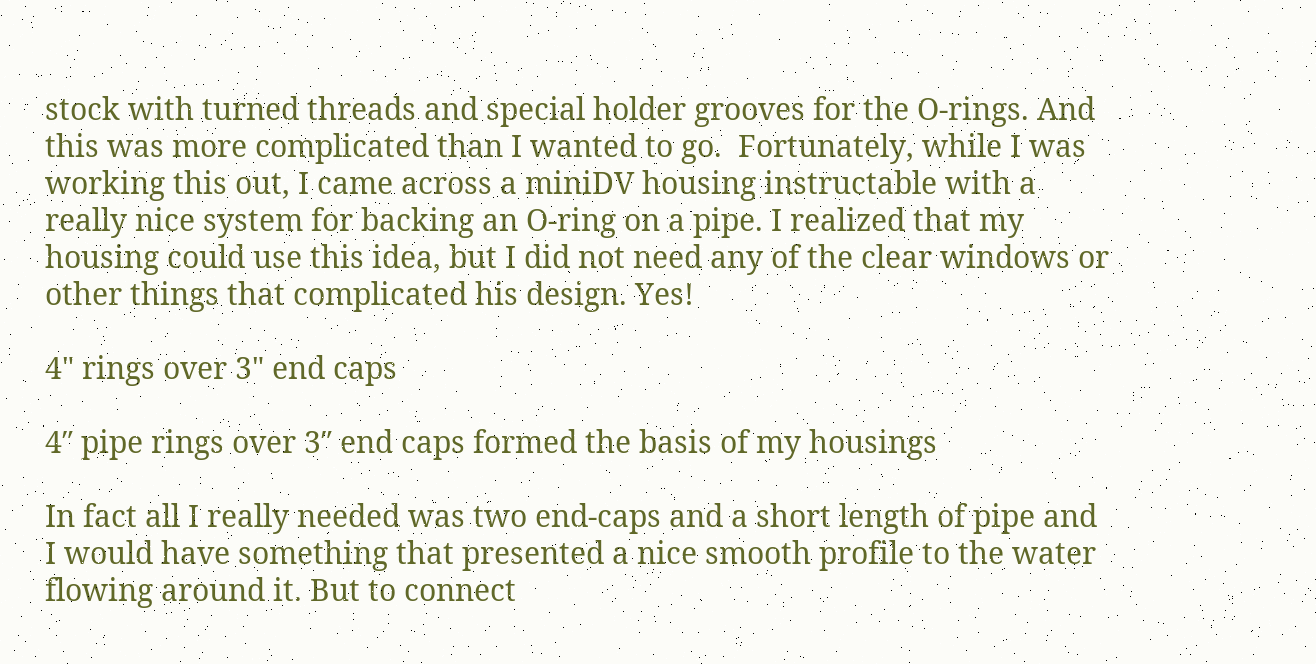stock with turned threads and special holder grooves for the O-rings. And this was more complicated than I wanted to go.  Fortunately, while I was working this out, I came across a miniDV housing instructable with a really nice system for backing an O-ring on a pipe. I realized that my housing could use this idea, but I did not need any of the clear windows or other things that complicated his design. Yes!

4" rings over 3" end caps

4″ pipe rings over 3″ end caps formed the basis of my housings

In fact all I really needed was two end-caps and a short length of pipe and I would have something that presented a nice smooth profile to the water flowing around it. But to connect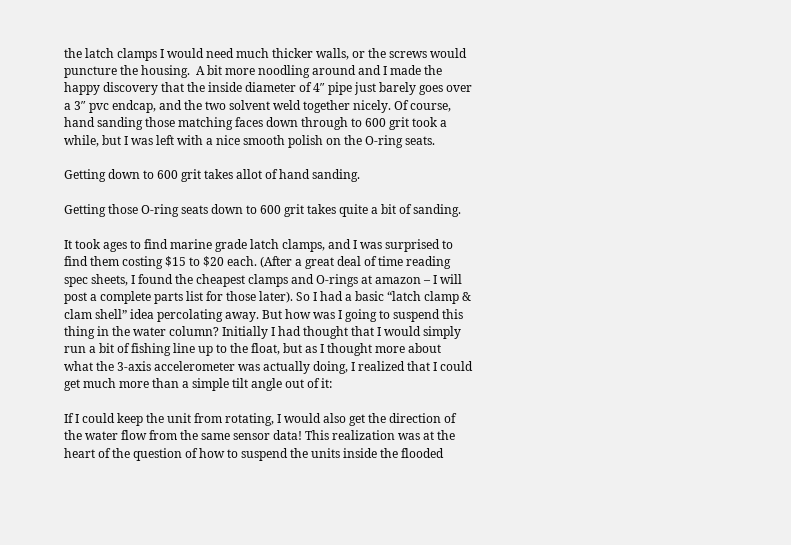the latch clamps I would need much thicker walls, or the screws would puncture the housing.  A bit more noodling around and I made the happy discovery that the inside diameter of 4″ pipe just barely goes over a 3″ pvc endcap, and the two solvent weld together nicely. Of course, hand sanding those matching faces down through to 600 grit took a while, but I was left with a nice smooth polish on the O-ring seats.

Getting down to 600 grit takes allot of hand sanding.

Getting those O-ring seats down to 600 grit takes quite a bit of sanding.

It took ages to find marine grade latch clamps, and I was surprised to find them costing $15 to $20 each. (After a great deal of time reading spec sheets, I found the cheapest clamps and O-rings at amazon – I will post a complete parts list for those later). So I had a basic “latch clamp & clam shell” idea percolating away. But how was I going to suspend this thing in the water column? Initially I had thought that I would simply run a bit of fishing line up to the float, but as I thought more about what the 3-axis accelerometer was actually doing, I realized that I could get much more than a simple tilt angle out of it:

If I could keep the unit from rotating, I would also get the direction of the water flow from the same sensor data! This realization was at the heart of the question of how to suspend the units inside the flooded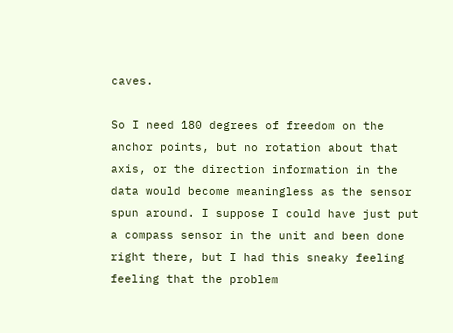caves.

So I need 180 degrees of freedom on the anchor points, but no rotation about that axis, or the direction information in the data would become meaningless as the sensor spun around. I suppose I could have just put a compass sensor in the unit and been done right there, but I had this sneaky feeling feeling that the problem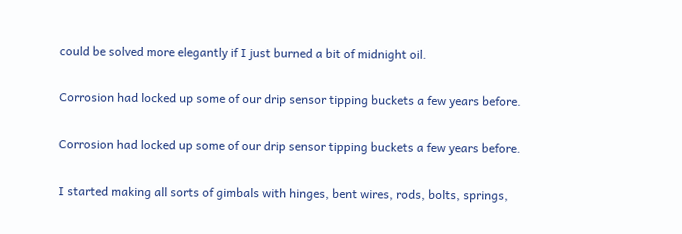could be solved more elegantly if I just burned a bit of midnight oil.

Corrosion had locked up some of our drip sensor tipping buckets a few years before.

Corrosion had locked up some of our drip sensor tipping buckets a few years before.

I started making all sorts of gimbals with hinges, bent wires, rods, bolts, springs,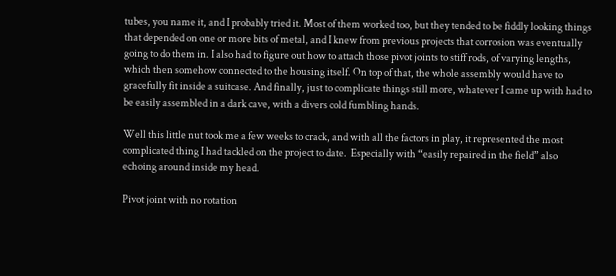tubes, you name it, and I probably tried it. Most of them worked too, but they tended to be fiddly looking things that depended on one or more bits of metal, and I knew from previous projects that corrosion was eventually going to do them in. I also had to figure out how to attach those pivot joints to stiff rods, of varying lengths, which then somehow connected to the housing itself. On top of that, the whole assembly would have to gracefully fit inside a suitcase. And finally, just to complicate things still more, whatever I came up with had to be easily assembled in a dark cave, with a divers cold fumbling hands.

Well this little nut took me a few weeks to crack, and with all the factors in play, it represented the most complicated thing I had tackled on the project to date.  Especially with “easily repaired in the field” also echoing around inside my head.

Pivot joint with no rotation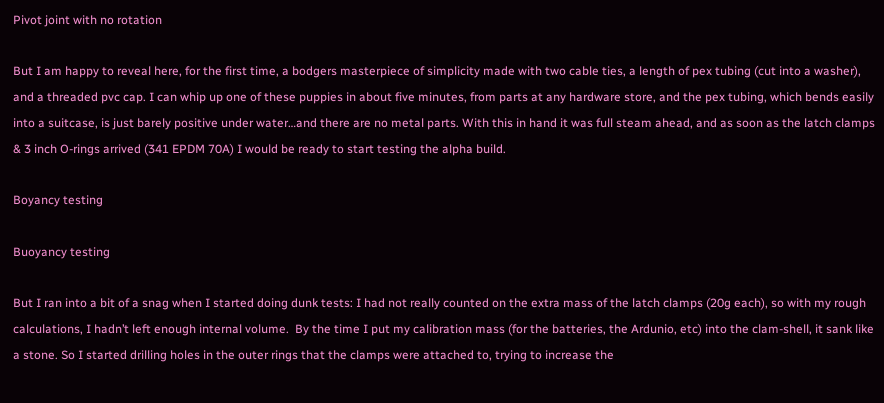Pivot joint with no rotation

But I am happy to reveal here, for the first time, a bodgers masterpiece of simplicity made with two cable ties, a length of pex tubing (cut into a washer), and a threaded pvc cap. I can whip up one of these puppies in about five minutes, from parts at any hardware store, and the pex tubing, which bends easily into a suitcase, is just barely positive under water…and there are no metal parts. With this in hand it was full steam ahead, and as soon as the latch clamps & 3 inch O-rings arrived (341 EPDM 70A) I would be ready to start testing the alpha build.

Boyancy testing

Buoyancy testing

But I ran into a bit of a snag when I started doing dunk tests: I had not really counted on the extra mass of the latch clamps (20g each), so with my rough calculations, I hadn’t left enough internal volume.  By the time I put my calibration mass (for the batteries, the Ardunio, etc) into the clam-shell, it sank like a stone. So I started drilling holes in the outer rings that the clamps were attached to, trying to increase the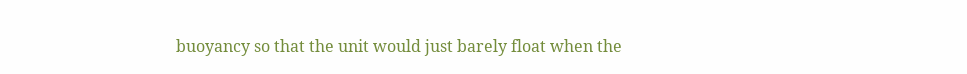buoyancy so that the unit would just barely float when the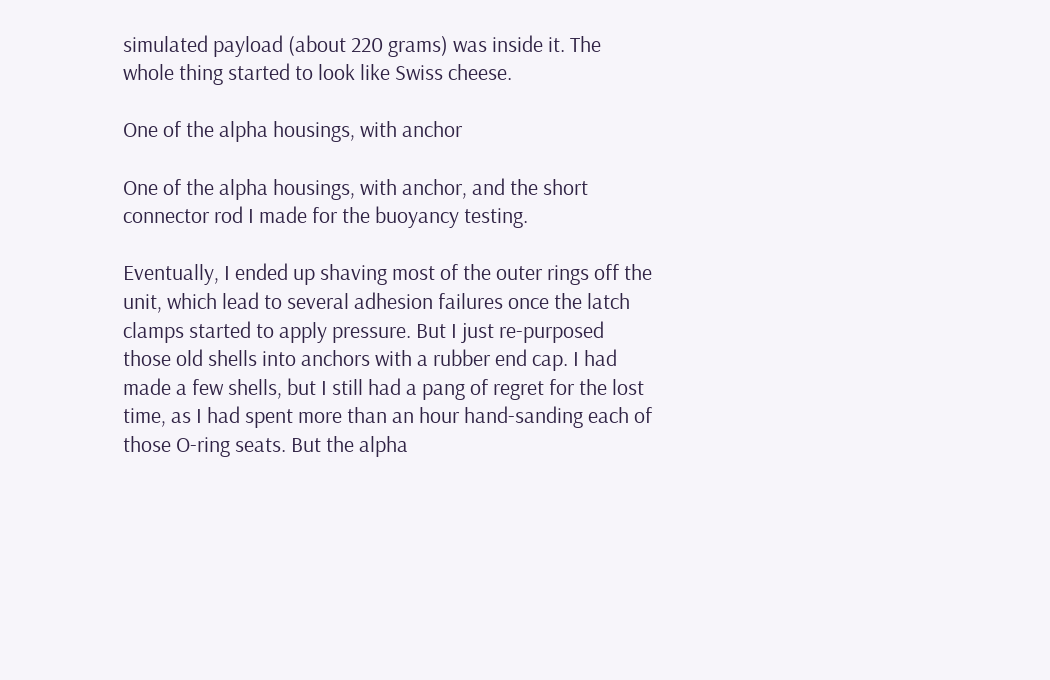simulated payload (about 220 grams) was inside it. The whole thing started to look like Swiss cheese.

One of the alpha housings, with anchor

One of the alpha housings, with anchor, and the short connector rod I made for the buoyancy testing.

Eventually, I ended up shaving most of the outer rings off the unit, which lead to several adhesion failures once the latch clamps started to apply pressure. But I just re-purposed those old shells into anchors with a rubber end cap. I had made a few shells, but I still had a pang of regret for the lost time, as I had spent more than an hour hand-sanding each of those O-ring seats. But the alpha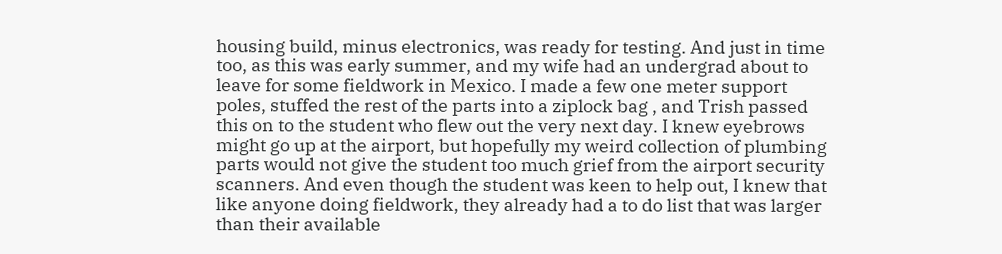housing build, minus electronics, was ready for testing. And just in time too, as this was early summer, and my wife had an undergrad about to leave for some fieldwork in Mexico. I made a few one meter support poles, stuffed the rest of the parts into a ziplock bag , and Trish passed this on to the student who flew out the very next day. I knew eyebrows might go up at the airport, but hopefully my weird collection of plumbing parts would not give the student too much grief from the airport security scanners. And even though the student was keen to help out, I knew that like anyone doing fieldwork, they already had a to do list that was larger than their available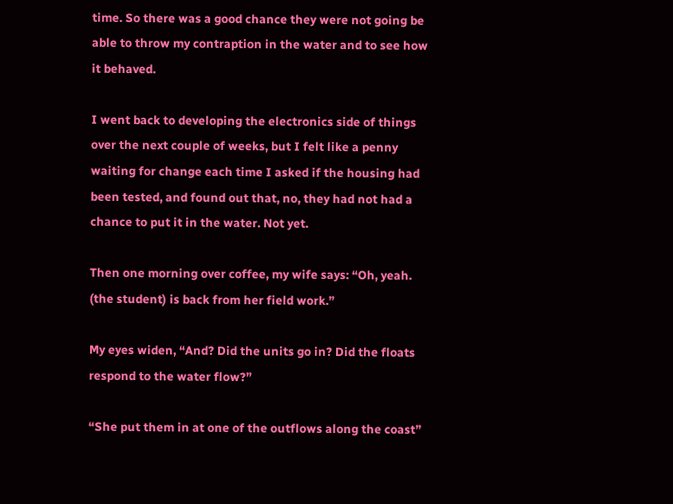time. So there was a good chance they were not going be able to throw my contraption in the water and to see how it behaved.

I went back to developing the electronics side of things over the next couple of weeks, but I felt like a penny waiting for change each time I asked if the housing had been tested, and found out that, no, they had not had a chance to put it in the water. Not yet.

Then one morning over coffee, my wife says: “Oh, yeah. (the student) is back from her field work.”

My eyes widen, “And? Did the units go in? Did the floats respond to the water flow?”

“She put them in at one of the outflows along the coast”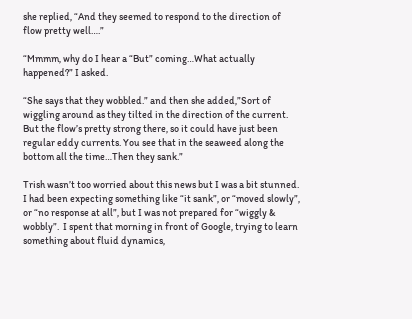she replied, “And they seemed to respond to the direction of flow pretty well….”

“Mmmm, why do I hear a “But” coming…What actually happened?” I asked.

“She says that they wobbled.” and then she added,”Sort of wiggling around as they tilted in the direction of the current. But the flow’s pretty strong there, so it could have just been regular eddy currents. You see that in the seaweed along the bottom all the time…Then they sank.”

Trish wasn’t too worried about this news but I was a bit stunned. I had been expecting something like “it sank”, or “moved slowly”, or “no response at all”, but I was not prepared for “wiggly & wobbly”.  I spent that morning in front of Google, trying to learn something about fluid dynamics,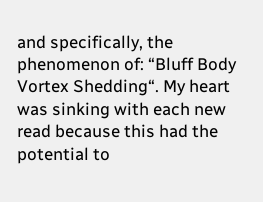and specifically, the phenomenon of: “Bluff Body Vortex Shedding“. My heart was sinking with each new read because this had the potential to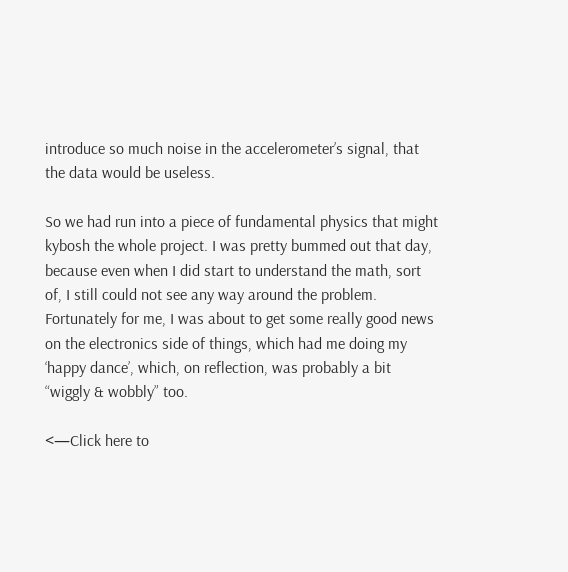introduce so much noise in the accelerometer’s signal, that the data would be useless.

So we had run into a piece of fundamental physics that might kybosh the whole project. I was pretty bummed out that day, because even when I did start to understand the math, sort of, I still could not see any way around the problem. Fortunately for me, I was about to get some really good news on the electronics side of things, which had me doing my  ‘happy dance’, which, on reflection, was probably a bit “wiggly & wobbly” too.

<—Click here to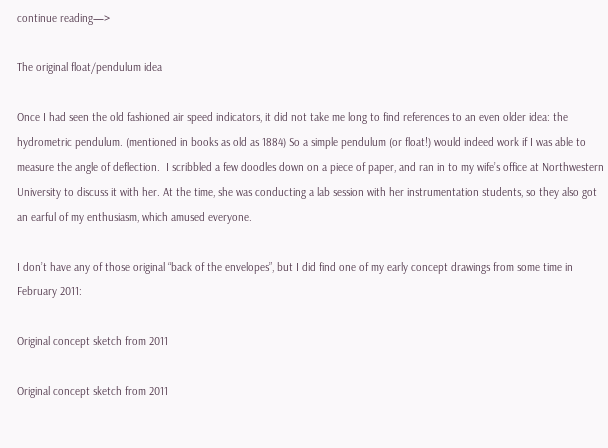continue reading—>

The original float/pendulum idea

Once I had seen the old fashioned air speed indicators, it did not take me long to find references to an even older idea: the hydrometric pendulum. (mentioned in books as old as 1884) So a simple pendulum (or float!) would indeed work if I was able to measure the angle of deflection.  I scribbled a few doodles down on a piece of paper, and ran in to my wife’s office at Northwestern University to discuss it with her. At the time, she was conducting a lab session with her instrumentation students, so they also got an earful of my enthusiasm, which amused everyone.

I don’t have any of those original “back of the envelopes”, but I did find one of my early concept drawings from some time in February 2011:

Original concept sketch from 2011

Original concept sketch from 2011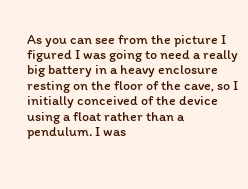As you can see from the picture I figured I was going to need a really big battery in a heavy enclosure resting on the floor of the cave, so I initially conceived of the device using a float rather than a pendulum. I was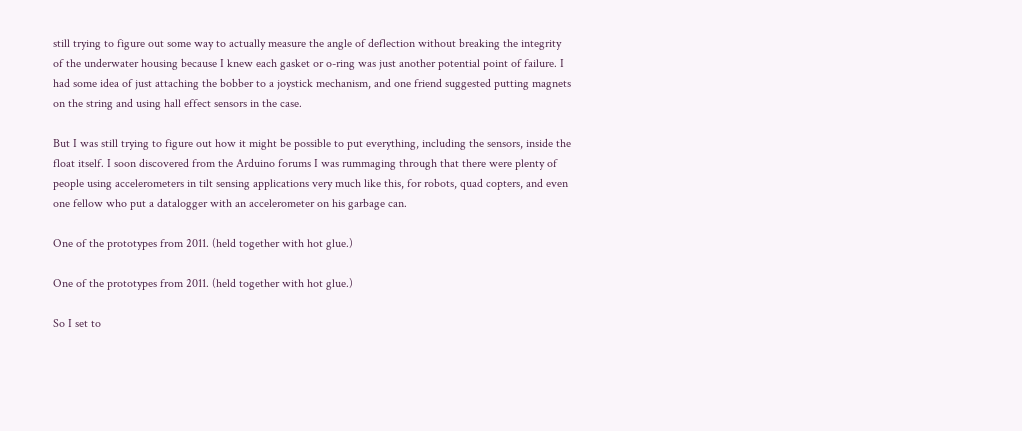still trying to figure out some way to actually measure the angle of deflection without breaking the integrity of the underwater housing because I knew each gasket or o-ring was just another potential point of failure. I had some idea of just attaching the bobber to a joystick mechanism, and one friend suggested putting magnets on the string and using hall effect sensors in the case.

But I was still trying to figure out how it might be possible to put everything, including the sensors, inside the float itself. I soon discovered from the Arduino forums I was rummaging through that there were plenty of people using accelerometers in tilt sensing applications very much like this, for robots, quad copters, and even one fellow who put a datalogger with an accelerometer on his garbage can.

One of the prototypes from 2011. (held together with hot glue.)

One of the prototypes from 2011. (held together with hot glue.)

So I set to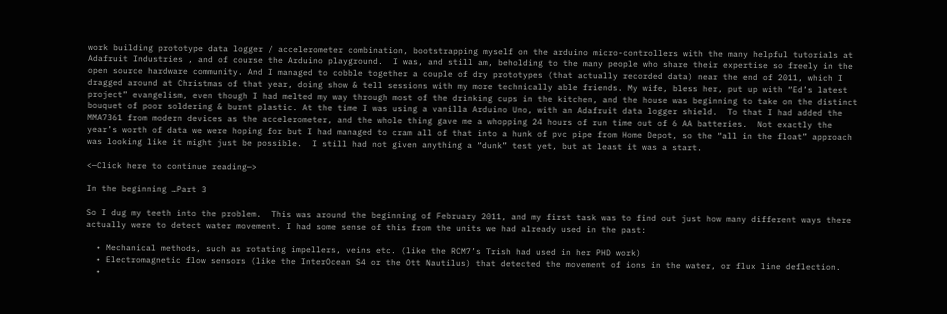work building prototype data logger / accelerometer combination, bootstrapping myself on the arduino micro-controllers with the many helpful tutorials at Adafruit Industries , and of course the Arduino playground.  I was, and still am, beholding to the many people who share their expertise so freely in the open source hardware community. And I managed to cobble together a couple of dry prototypes (that actually recorded data) near the end of 2011, which I dragged around at Christmas of that year, doing show & tell sessions with my more technically able friends. My wife, bless her, put up with “Ed’s latest project” evangelism, even though I had melted my way through most of the drinking cups in the kitchen, and the house was beginning to take on the distinct bouquet of poor soldering & burnt plastic. At the time I was using a vanilla Arduino Uno, with an Adafruit data logger shield.  To that I had added the MMA7361 from modern devices as the accelerometer, and the whole thing gave me a whopping 24 hours of run time out of 6 AA batteries.  Not exactly the year’s worth of data we were hoping for but I had managed to cram all of that into a hunk of pvc pipe from Home Depot, so the “all in the float” approach was looking like it might just be possible.  I still had not given anything a “dunk” test yet, but at least it was a start.

<—Click here to continue reading—>

In the beginning …Part 3

So I dug my teeth into the problem.  This was around the beginning of February 2011, and my first task was to find out just how many different ways there actually were to detect water movement. I had some sense of this from the units we had already used in the past:

  • Mechanical methods, such as rotating impellers, veins etc. (like the RCM7’s Trish had used in her PHD work)
  • Electromagnetic flow sensors (like the InterOcean S4 or the Ott Nautilus) that detected the movement of ions in the water, or flux line deflection.
  •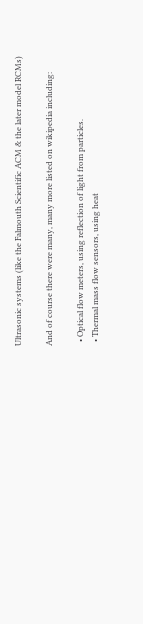Ultrasonic systems (like the Falmouth Scientific ACM & the later model RCMs)

And of course there were many, many more listed on wikipedia including:

  • Optical flow meters, using reflection of light from particles.
  • Thermal mass flow sensors, using heat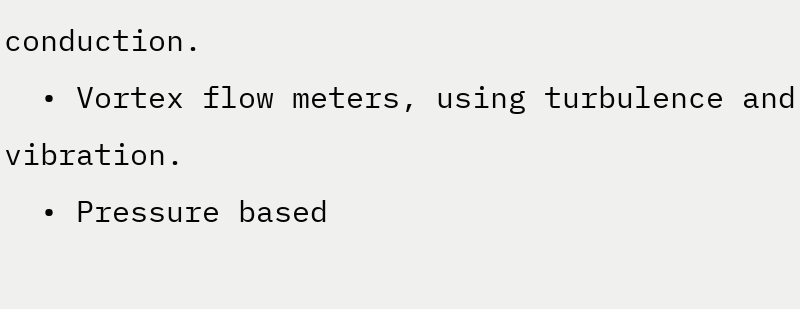conduction.
  • Vortex flow meters, using turbulence and vibration.
  • Pressure based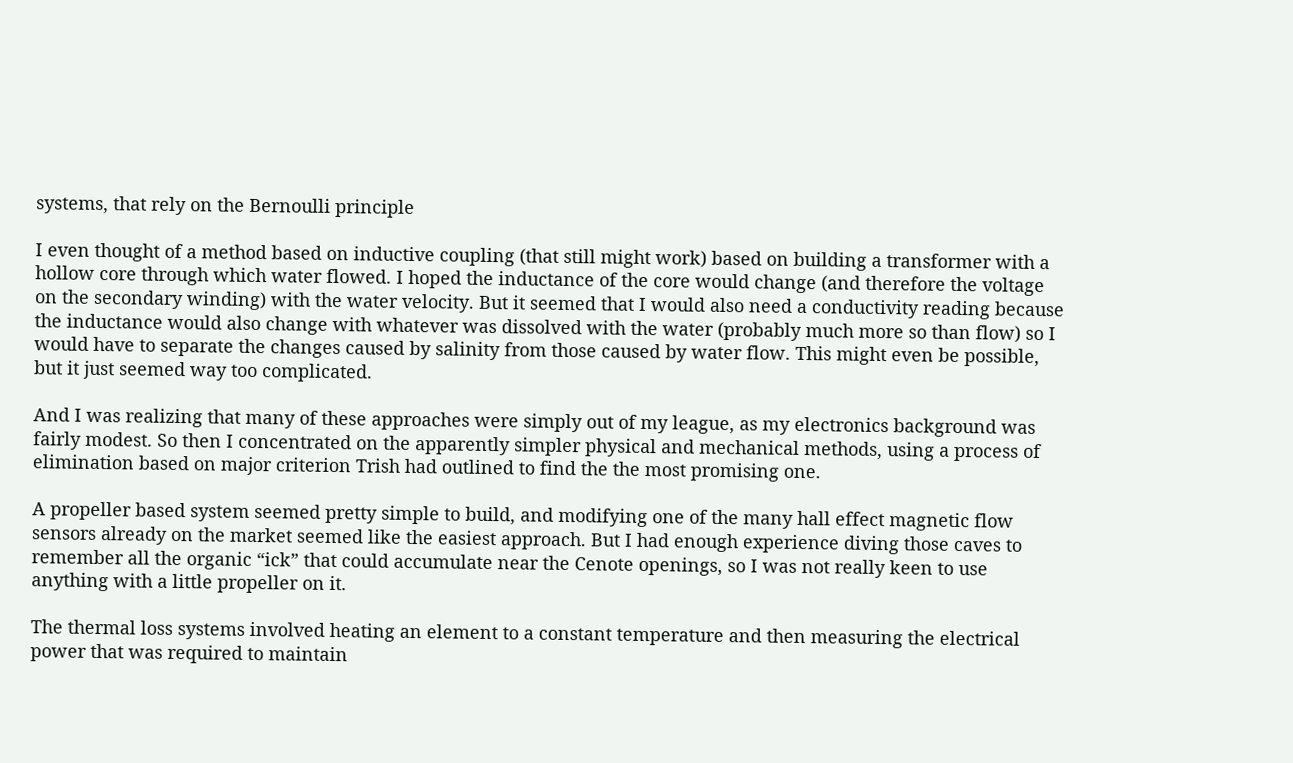systems, that rely on the Bernoulli principle

I even thought of a method based on inductive coupling (that still might work) based on building a transformer with a hollow core through which water flowed. I hoped the inductance of the core would change (and therefore the voltage on the secondary winding) with the water velocity. But it seemed that I would also need a conductivity reading because the inductance would also change with whatever was dissolved with the water (probably much more so than flow) so I would have to separate the changes caused by salinity from those caused by water flow. This might even be possible, but it just seemed way too complicated.

And I was realizing that many of these approaches were simply out of my league, as my electronics background was fairly modest. So then I concentrated on the apparently simpler physical and mechanical methods, using a process of elimination based on major criterion Trish had outlined to find the the most promising one.

A propeller based system seemed pretty simple to build, and modifying one of the many hall effect magnetic flow sensors already on the market seemed like the easiest approach. But I had enough experience diving those caves to remember all the organic “ick” that could accumulate near the Cenote openings, so I was not really keen to use anything with a little propeller on it.

The thermal loss systems involved heating an element to a constant temperature and then measuring the electrical power that was required to maintain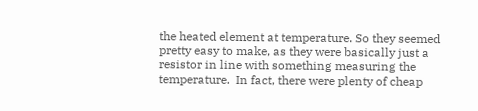the heated element at temperature. So they seemed pretty easy to make, as they were basically just a resistor in line with something measuring the temperature.  In fact, there were plenty of cheap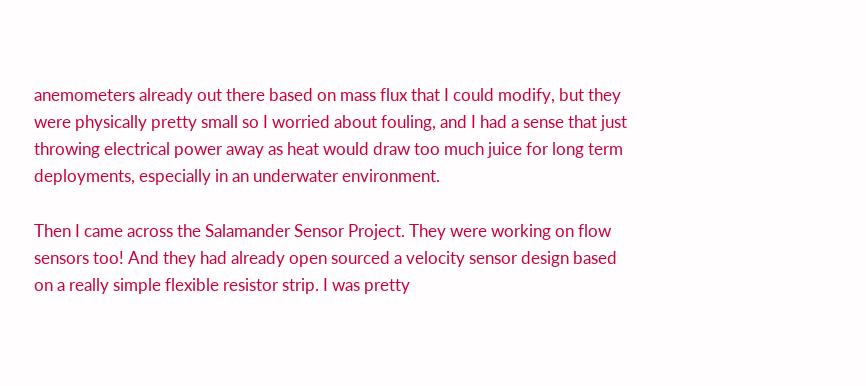anemometers already out there based on mass flux that I could modify, but they were physically pretty small so I worried about fouling, and I had a sense that just throwing electrical power away as heat would draw too much juice for long term deployments, especially in an underwater environment.

Then I came across the Salamander Sensor Project. They were working on flow sensors too! And they had already open sourced a velocity sensor design based on a really simple flexible resistor strip. I was pretty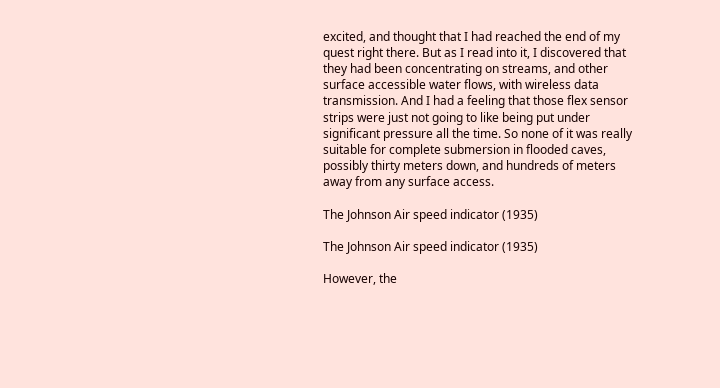excited, and thought that I had reached the end of my quest right there. But as I read into it, I discovered that they had been concentrating on streams, and other surface accessible water flows, with wireless data transmission. And I had a feeling that those flex sensor strips were just not going to like being put under significant pressure all the time. So none of it was really suitable for complete submersion in flooded caves, possibly thirty meters down, and hundreds of meters away from any surface access.

The Johnson Air speed indicator (1935)

The Johnson Air speed indicator (1935)

However, the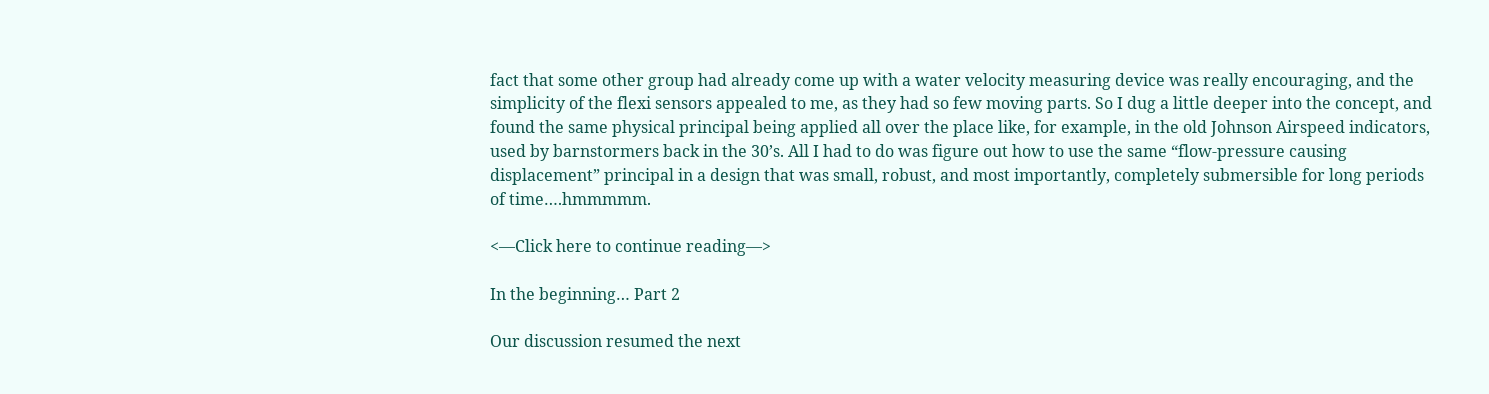fact that some other group had already come up with a water velocity measuring device was really encouraging, and the simplicity of the flexi sensors appealed to me, as they had so few moving parts. So I dug a little deeper into the concept, and found the same physical principal being applied all over the place like, for example, in the old Johnson Airspeed indicators, used by barnstormers back in the 30’s. All I had to do was figure out how to use the same “flow-pressure causing displacement” principal in a design that was small, robust, and most importantly, completely submersible for long periods of time….hmmmmm.

<—Click here to continue reading—>

In the beginning… Part 2

Our discussion resumed the next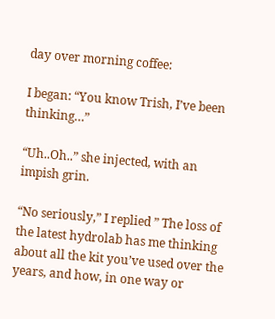day over morning coffee:

I began: “You know Trish, I’ve been thinking…”

“Uh..Oh..” she injected, with an impish grin.

“No seriously,” I replied ” The loss of the latest hydrolab has me thinking about all the kit you’ve used over the years, and how, in one way or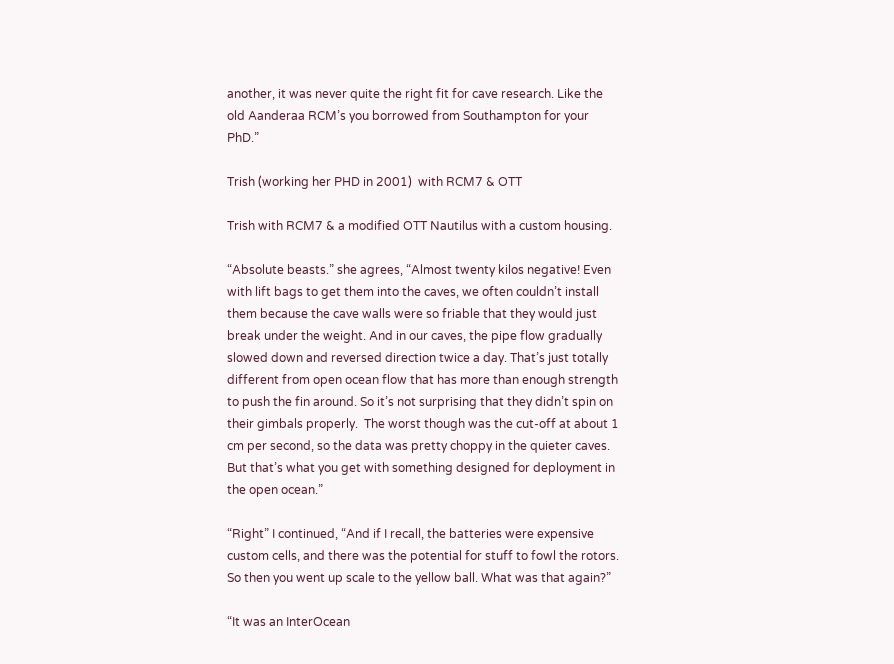another, it was never quite the right fit for cave research. Like the old Aanderaa RCM’s you borrowed from Southampton for your PhD.”

Trish (working her PHD in 2001)  with RCM7 & OTT

Trish with RCM7 & a modified OTT Nautilus with a custom housing.

“Absolute beasts.” she agrees, “Almost twenty kilos negative! Even with lift bags to get them into the caves, we often couldn’t install them because the cave walls were so friable that they would just break under the weight. And in our caves, the pipe flow gradually slowed down and reversed direction twice a day. That’s just totally different from open ocean flow that has more than enough strength to push the fin around. So it’s not surprising that they didn’t spin on their gimbals properly.  The worst though was the cut-off at about 1 cm per second, so the data was pretty choppy in the quieter caves. But that’s what you get with something designed for deployment in the open ocean.”

“Right” I continued, “And if I recall, the batteries were expensive custom cells, and there was the potential for stuff to fowl the rotors. So then you went up scale to the yellow ball. What was that again?”

“It was an InterOcean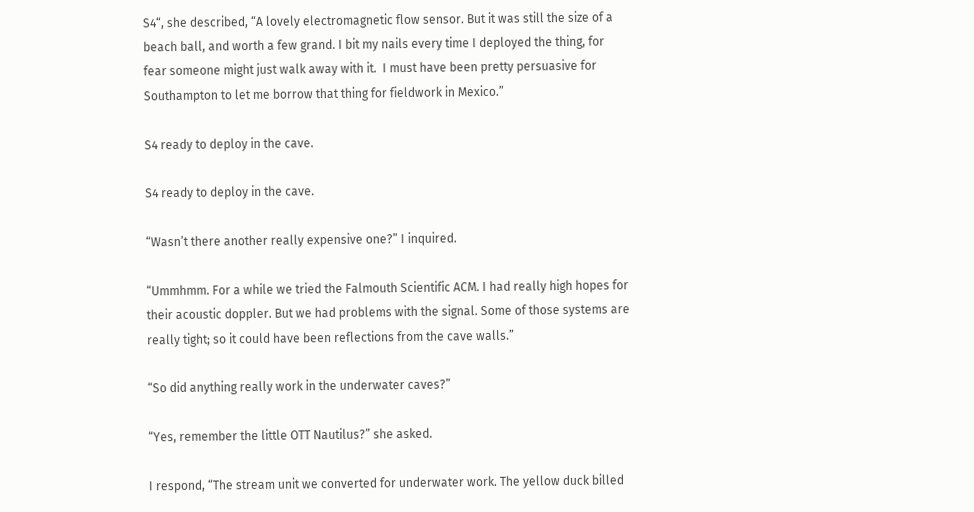S4“, she described, “A lovely electromagnetic flow sensor. But it was still the size of a  beach ball, and worth a few grand. I bit my nails every time I deployed the thing, for fear someone might just walk away with it.  I must have been pretty persuasive for Southampton to let me borrow that thing for fieldwork in Mexico.”

S4 ready to deploy in the cave.

S4 ready to deploy in the cave.

“Wasn’t there another really expensive one?” I inquired.

“Ummhmm. For a while we tried the Falmouth Scientific ACM. I had really high hopes for their acoustic doppler. But we had problems with the signal. Some of those systems are really tight; so it could have been reflections from the cave walls.”

“So did anything really work in the underwater caves?”

“Yes, remember the little OTT Nautilus?” she asked.

I respond, “The stream unit we converted for underwater work. The yellow duck billed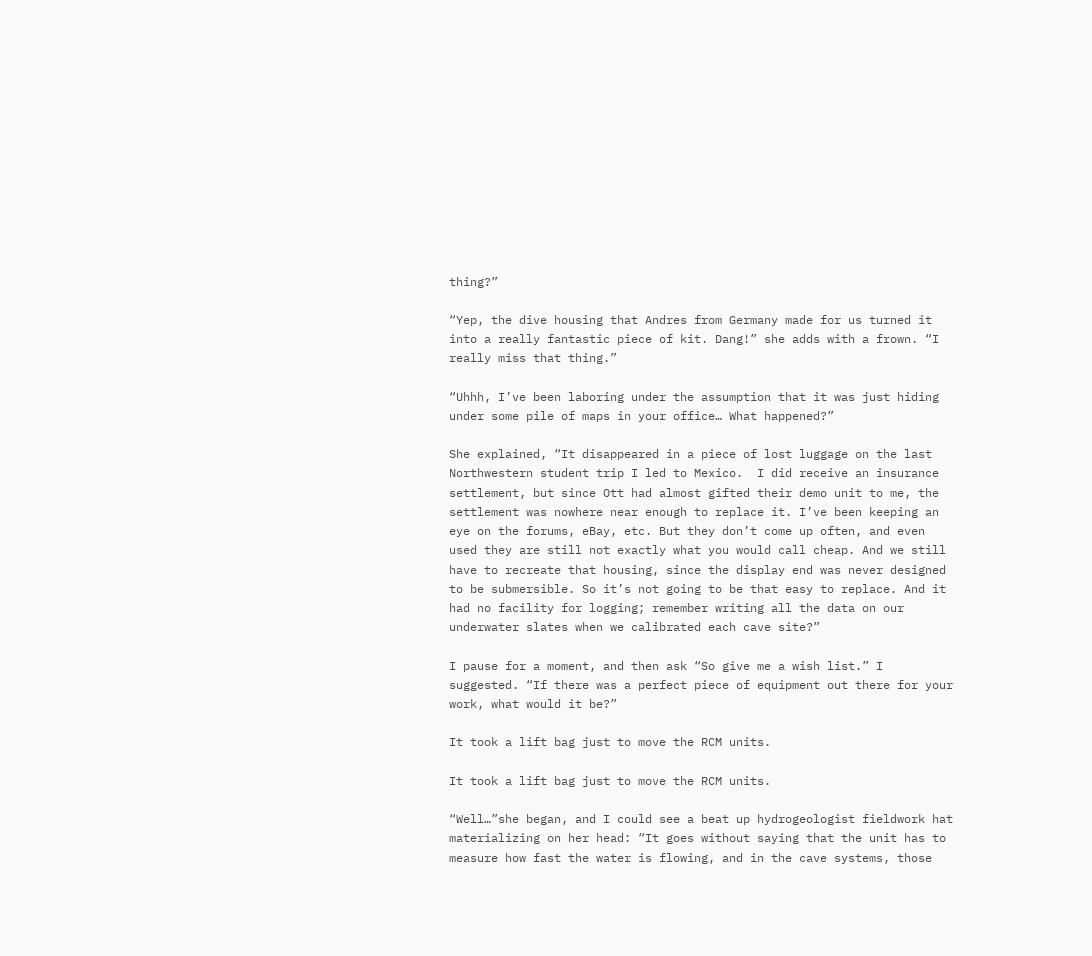thing?”

“Yep, the dive housing that Andres from Germany made for us turned it into a really fantastic piece of kit. Dang!” she adds with a frown. “I really miss that thing.”

“Uhhh, I’ve been laboring under the assumption that it was just hiding under some pile of maps in your office… What happened?”

She explained, “It disappeared in a piece of lost luggage on the last Northwestern student trip I led to Mexico.  I did receive an insurance settlement, but since Ott had almost gifted their demo unit to me, the settlement was nowhere near enough to replace it. I’ve been keeping an eye on the forums, eBay, etc. But they don’t come up often, and even used they are still not exactly what you would call cheap. And we still have to recreate that housing, since the display end was never designed to be submersible. So it’s not going to be that easy to replace. And it had no facility for logging; remember writing all the data on our underwater slates when we calibrated each cave site?”

I pause for a moment, and then ask “So give me a wish list.” I suggested. “If there was a perfect piece of equipment out there for your work, what would it be?”

It took a lift bag just to move the RCM units.

It took a lift bag just to move the RCM units.

“Well…”she began, and I could see a beat up hydrogeologist fieldwork hat materializing on her head: “It goes without saying that the unit has to measure how fast the water is flowing, and in the cave systems, those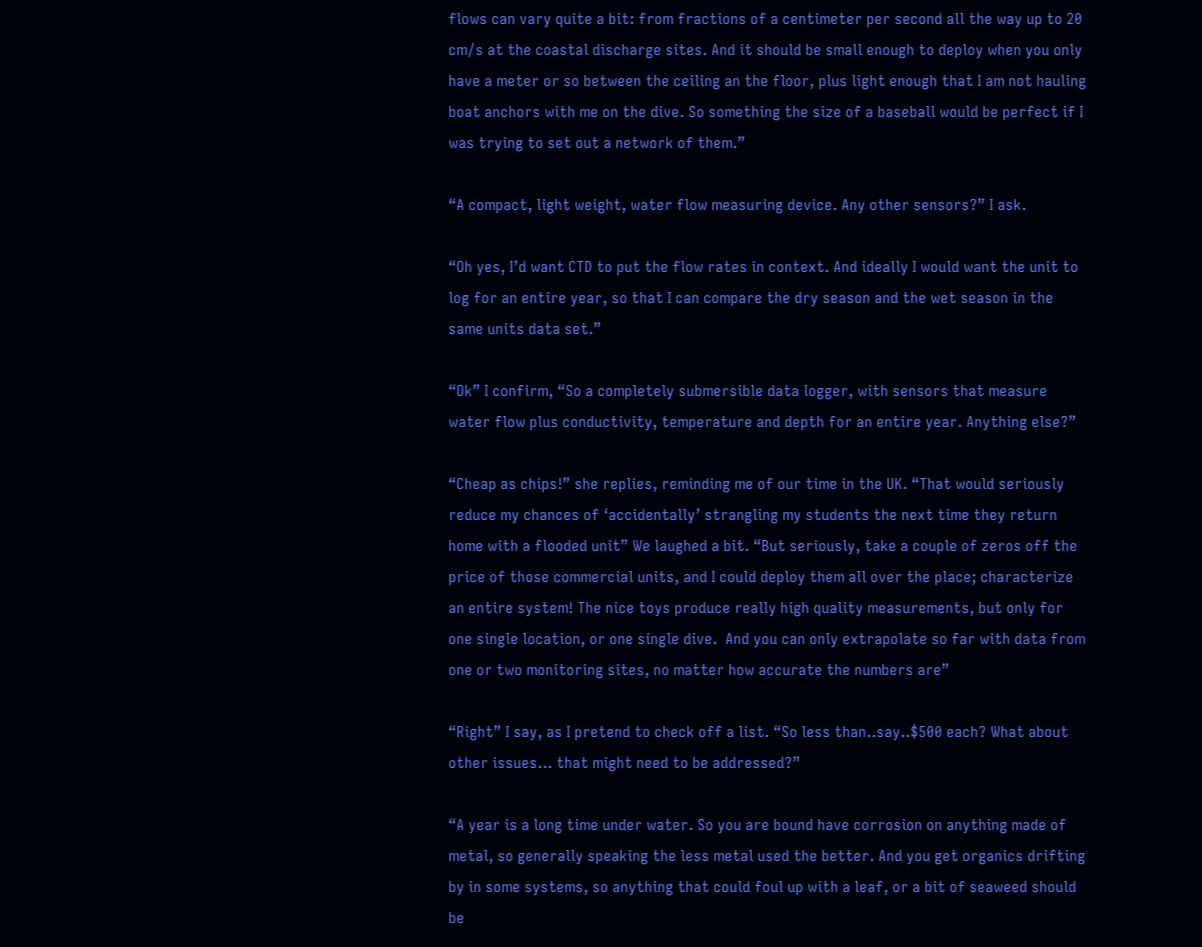flows can vary quite a bit: from fractions of a centimeter per second all the way up to 20 cm/s at the coastal discharge sites. And it should be small enough to deploy when you only have a meter or so between the ceiling an the floor, plus light enough that I am not hauling boat anchors with me on the dive. So something the size of a baseball would be perfect if I was trying to set out a network of them.”

“A compact, light weight, water flow measuring device. Any other sensors?” I ask.

“Oh yes, I’d want CTD to put the flow rates in context. And ideally I would want the unit to log for an entire year, so that I can compare the dry season and the wet season in the same units data set.”

“Ok” I confirm, “So a completely submersible data logger, with sensors that measure water flow plus conductivity, temperature and depth for an entire year. Anything else?”

“Cheap as chips!” she replies, reminding me of our time in the UK. “That would seriously reduce my chances of ‘accidentally’ strangling my students the next time they return home with a flooded unit” We laughed a bit. “But seriously, take a couple of zeros off the price of those commercial units, and I could deploy them all over the place; characterize an entire system! The nice toys produce really high quality measurements, but only for one single location, or one single dive.  And you can only extrapolate so far with data from one or two monitoring sites, no matter how accurate the numbers are”

“Right” I say, as I pretend to check off a list. “So less than..say..$500 each? What about other issues… that might need to be addressed?”

“A year is a long time under water. So you are bound have corrosion on anything made of metal, so generally speaking the less metal used the better. And you get organics drifting by in some systems, so anything that could foul up with a leaf, or a bit of seaweed should be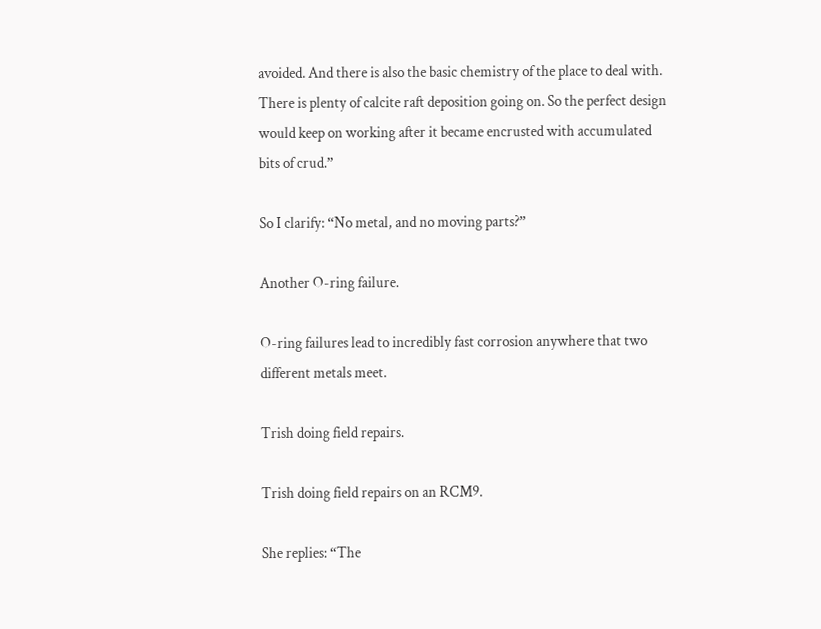avoided. And there is also the basic chemistry of the place to deal with. There is plenty of calcite raft deposition going on. So the perfect design would keep on working after it became encrusted with accumulated bits of crud.”

So I clarify: “No metal, and no moving parts?”

Another O-ring failure.

O-ring failures lead to incredibly fast corrosion anywhere that two different metals meet.

Trish doing field repairs.

Trish doing field repairs on an RCM9.

She replies: “The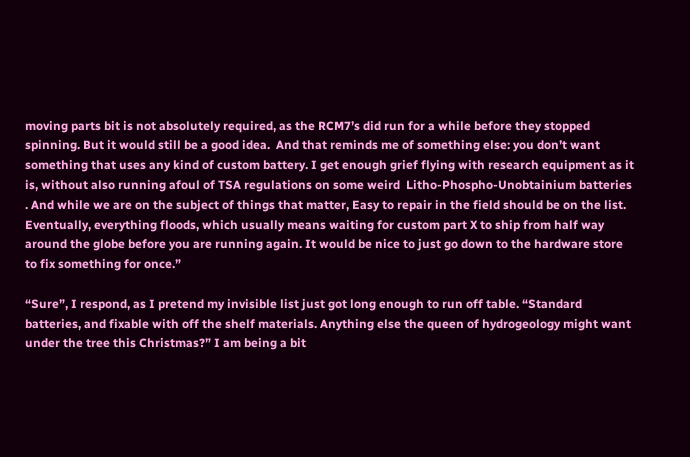moving parts bit is not absolutely required, as the RCM7’s did run for a while before they stopped spinning. But it would still be a good idea.  And that reminds me of something else: you don’t want something that uses any kind of custom battery. I get enough grief flying with research equipment as it is, without also running afoul of TSA regulations on some weird  Litho-Phospho-Unobtainium batteries . And while we are on the subject of things that matter, Easy to repair in the field should be on the list. Eventually, everything floods, which usually means waiting for custom part X to ship from half way around the globe before you are running again. It would be nice to just go down to the hardware store to fix something for once.”

“Sure”, I respond, as I pretend my invisible list just got long enough to run off table. “Standard batteries, and fixable with off the shelf materials. Anything else the queen of hydrogeology might want under the tree this Christmas?” I am being a bit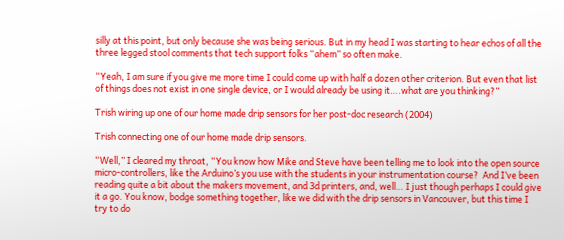silly at this point, but only because she was being serious. But in my head I was starting to hear echos of all the three legged stool comments that tech support folks “ahem” so often make.

“Yeah, I am sure if you give me more time I could come up with half a dozen other criterion. But even that list of things does not exist in one single device, or I would already be using it….what are you thinking?”

Trish wiring up one of our home made drip sensors for her post-doc research (2004)

Trish connecting one of our home made drip sensors.

“Well,” I cleared my throat, “You know how Mike and Steve have been telling me to look into the open source micro-controllers, like the Arduino’s you use with the students in your instrumentation course?  And I’ve been reading quite a bit about the makers movement, and 3d printers, and, well… I just though perhaps I could give it a go. You know, bodge something together, like we did with the drip sensors in Vancouver, but this time I try to do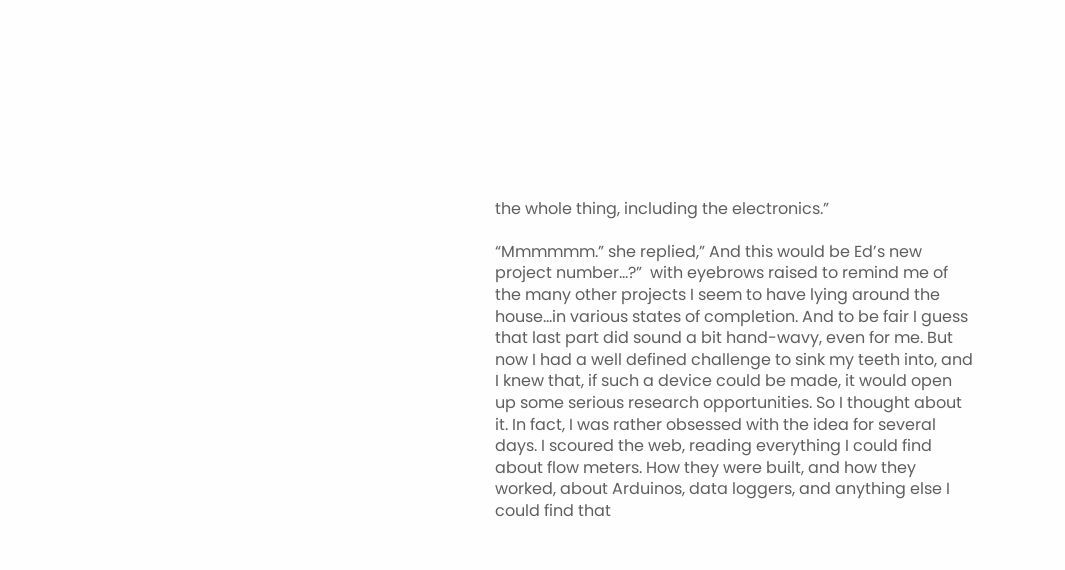the whole thing, including the electronics.”

“Mmmmmm.” she replied,” And this would be Ed’s new project number…?”  with eyebrows raised to remind me of the many other projects I seem to have lying around the house…in various states of completion. And to be fair I guess that last part did sound a bit hand-wavy, even for me. But now I had a well defined challenge to sink my teeth into, and I knew that, if such a device could be made, it would open up some serious research opportunities. So I thought about it. In fact, I was rather obsessed with the idea for several days. I scoured the web, reading everything I could find about flow meters. How they were built, and how they worked, about Arduinos, data loggers, and anything else I could find that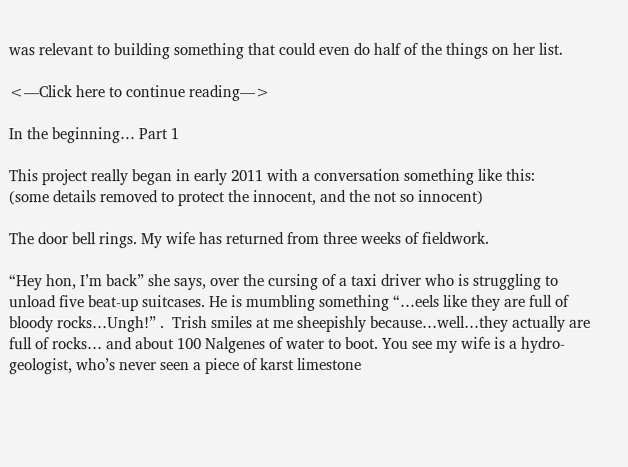was relevant to building something that could even do half of the things on her list.

<—Click here to continue reading—>

In the beginning… Part 1

This project really began in early 2011 with a conversation something like this:
(some details removed to protect the innocent, and the not so innocent)

The door bell rings. My wife has returned from three weeks of fieldwork.

“Hey hon, I’m back” she says, over the cursing of a taxi driver who is struggling to unload five beat-up suitcases. He is mumbling something “…eels like they are full of bloody rocks…Ungh!” .  Trish smiles at me sheepishly because…well…they actually are full of rocks… and about 100 Nalgenes of water to boot. You see my wife is a hydro-geologist, who’s never seen a piece of karst limestone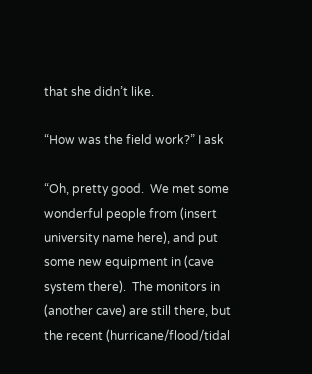that she didn’t like.

“How was the field work?” I ask

“Oh, pretty good.  We met some wonderful people from (insert university name here), and put some new equipment in (cave system there).  The monitors in (another cave) are still there, but the recent (hurricane/flood/tidal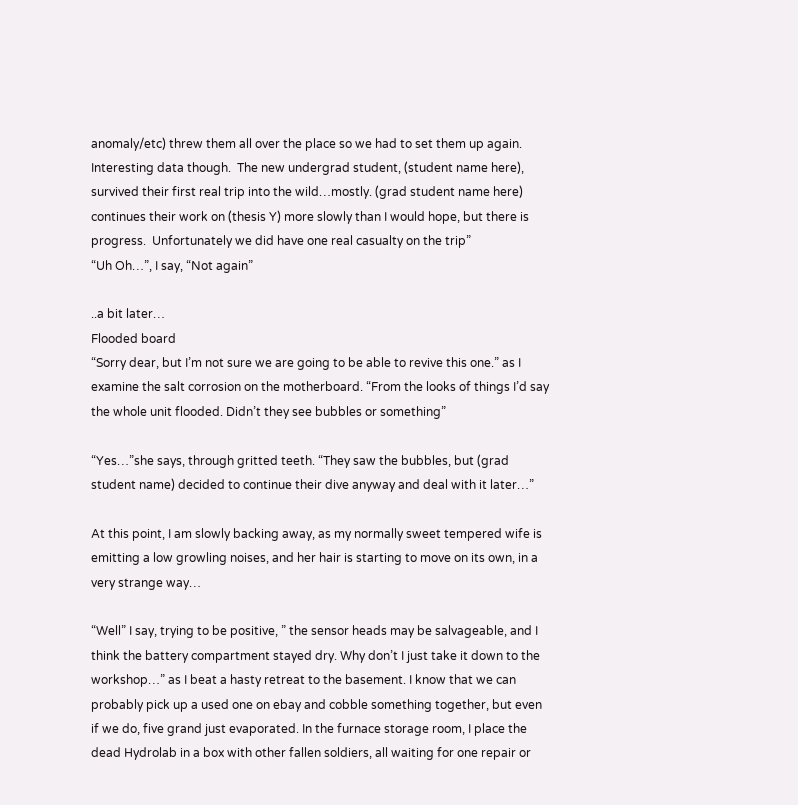anomaly/etc) threw them all over the place so we had to set them up again. Interesting data though.  The new undergrad student, (student name here), survived their first real trip into the wild…mostly. (grad student name here) continues their work on (thesis Y) more slowly than I would hope, but there is progress.  Unfortunately we did have one real casualty on the trip”
“Uh Oh…”, I say, “Not again”

..a bit later…
Flooded board
“Sorry dear, but I’m not sure we are going to be able to revive this one.” as I examine the salt corrosion on the motherboard. “From the looks of things I’d say the whole unit flooded. Didn’t they see bubbles or something”

“Yes…”she says, through gritted teeth. “They saw the bubbles, but (grad student name) decided to continue their dive anyway and deal with it later…”

At this point, I am slowly backing away, as my normally sweet tempered wife is emitting a low growling noises, and her hair is starting to move on its own, in a very strange way…

“Well” I say, trying to be positive, ” the sensor heads may be salvageable, and I think the battery compartment stayed dry. Why don’t I just take it down to the workshop…” as I beat a hasty retreat to the basement. I know that we can probably pick up a used one on ebay and cobble something together, but even if we do, five grand just evaporated. In the furnace storage room, I place the dead Hydrolab in a box with other fallen soldiers, all waiting for one repair or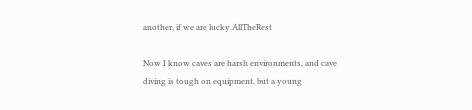another, if we are lucky.AllTheRest

Now I know caves are harsh environments, and cave diving is tough on equipment, but a young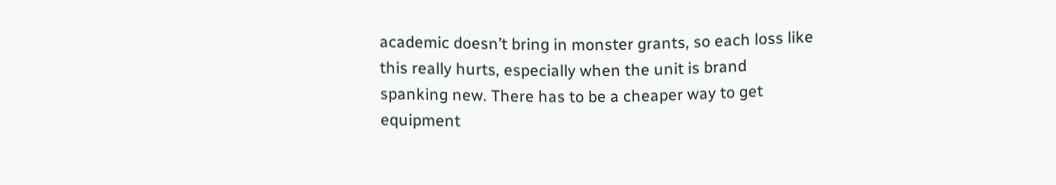academic doesn’t bring in monster grants, so each loss like this really hurts, especially when the unit is brand spanking new. There has to be a cheaper way to get equipment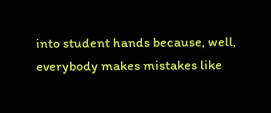into student hands because, well, everybody makes mistakes like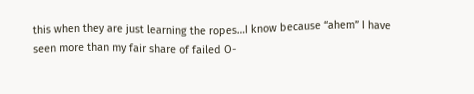this when they are just learning the ropes…I know because “ahem” I have seen more than my fair share of failed O-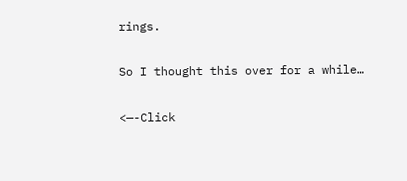rings.

So I thought this over for a while…

<—-Click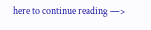here to continue reading —>